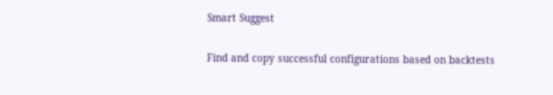Smart Suggest

Find and copy successful configurations based on backtests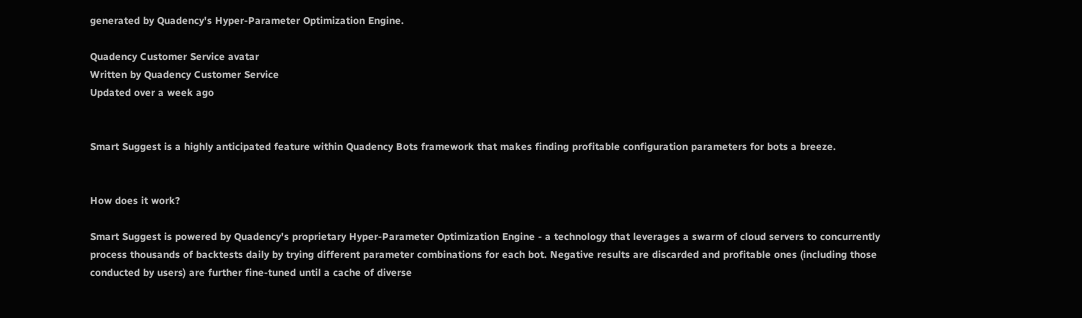generated by Quadency's Hyper-Parameter Optimization Engine.

Quadency Customer Service avatar
Written by Quadency Customer Service
Updated over a week ago


Smart Suggest is a highly anticipated feature within Quadency Bots framework that makes finding profitable configuration parameters for bots a breeze.


How does it work?

Smart Suggest is powered by Quadency's proprietary Hyper-Parameter Optimization Engine - a technology that leverages a swarm of cloud servers to concurrently process thousands of backtests daily by trying different parameter combinations for each bot. Negative results are discarded and profitable ones (including those conducted by users) are further fine-tuned until a cache of diverse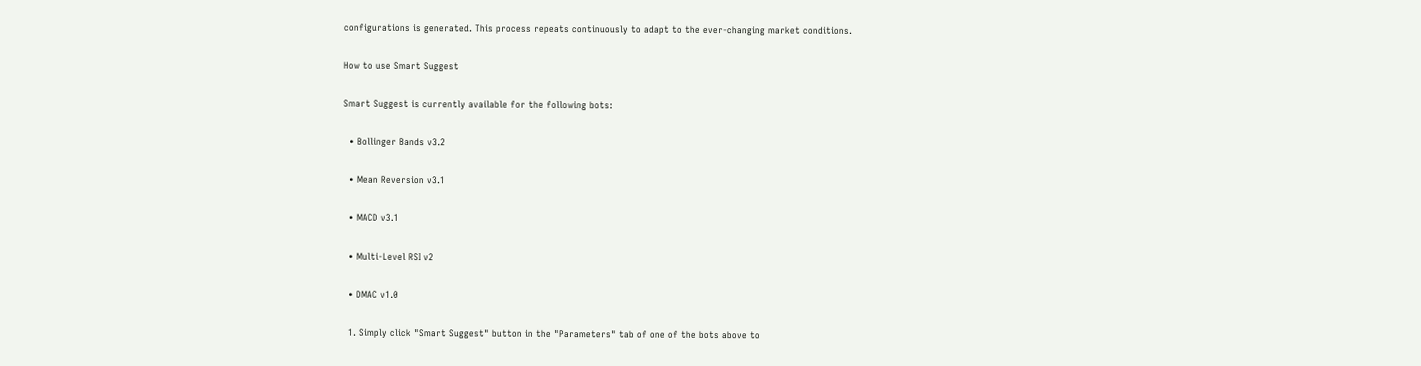configurations is generated. This process repeats continuously to adapt to the ever-changing market conditions.

How to use Smart Suggest

Smart Suggest is currently available for the following bots:

  • Bollinger Bands v3.2

  • Mean Reversion v3.1

  • MACD v3.1

  • Multi-Level RSI v2

  • DMAC v1.0

  1. Simply click "Smart Suggest" button in the "Parameters" tab of one of the bots above to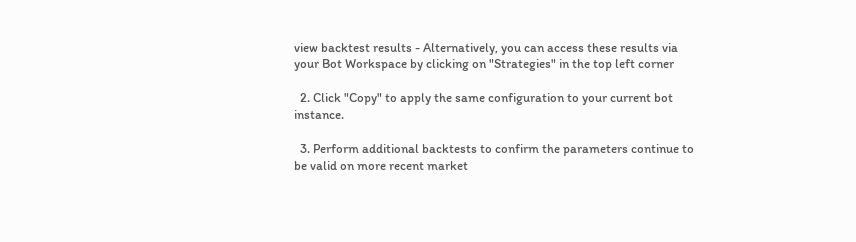view backtest results - Alternatively, you can access these results via your Bot Workspace by clicking on "Strategies" in the top left corner

  2. Click "Copy" to apply the same configuration to your current bot instance.

  3. Perform additional backtests to confirm the parameters continue to be valid on more recent market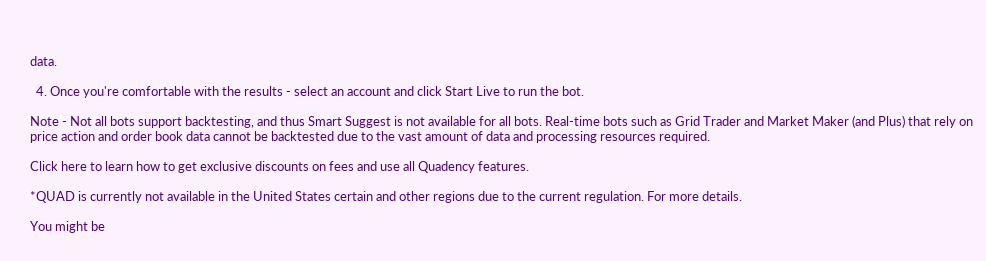data.

  4. Once you're comfortable with the results - select an account and click Start Live to run the bot.

Note - Not all bots support backtesting, and thus Smart Suggest is not available for all bots. Real-time bots such as Grid Trader and Market Maker (and Plus) that rely on price action and order book data cannot be backtested due to the vast amount of data and processing resources required.

Click here to learn how to get exclusive discounts on fees and use all Quadency features.

*QUAD is currently not available in the United States certain and other regions due to the current regulation. For more details.

You might be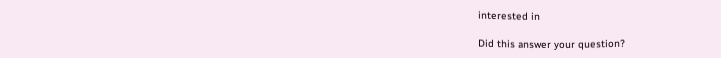interested in

Did this answer your question?